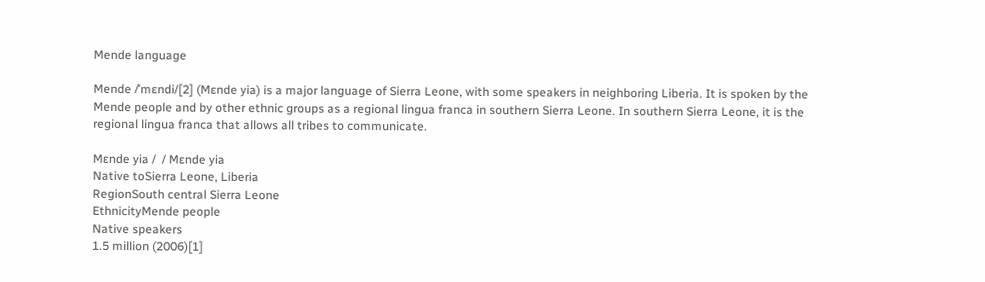Mende language

Mende /ˈmɛndi/[2] (Mɛnde yia) is a major language of Sierra Leone, with some speakers in neighboring Liberia. It is spoken by the Mende people and by other ethnic groups as a regional lingua franca in southern Sierra Leone. In southern Sierra Leone, it is the regional lingua franca that allows all tribes to communicate.

Mɛnde yia /  / Mɛnde yia
Native toSierra Leone, Liberia
RegionSouth central Sierra Leone
EthnicityMende people
Native speakers
1.5 million (2006)[1]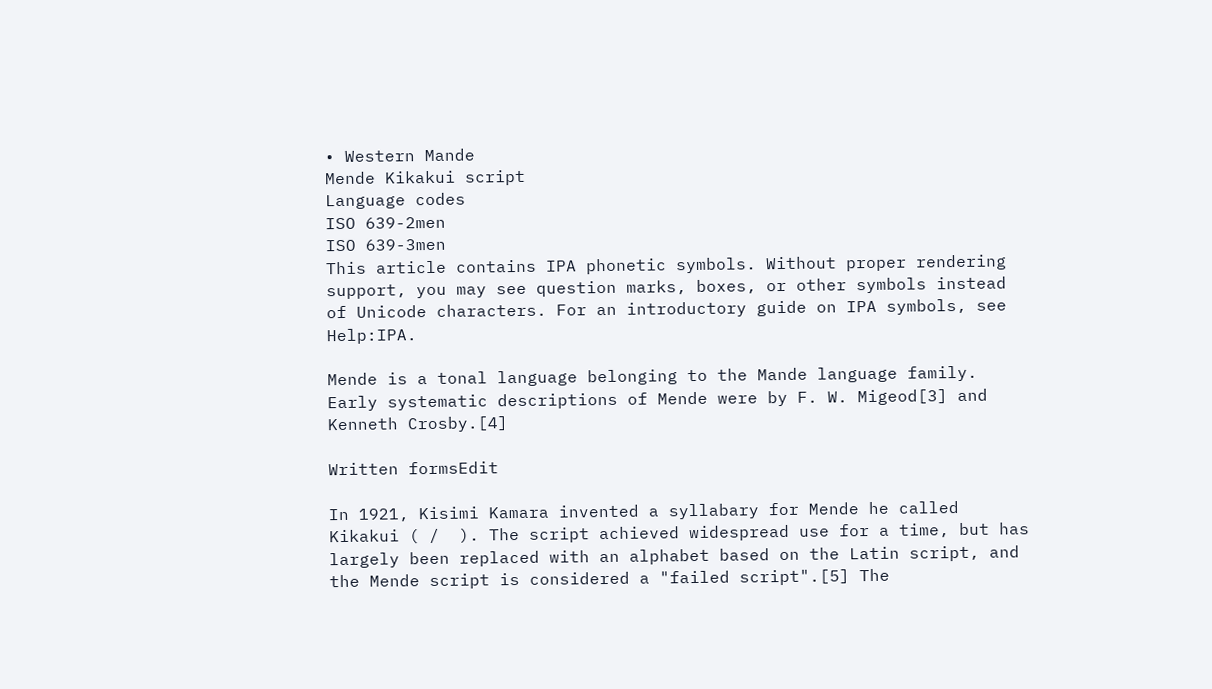• Western Mande
Mende Kikakui script
Language codes
ISO 639-2men
ISO 639-3men
This article contains IPA phonetic symbols. Without proper rendering support, you may see question marks, boxes, or other symbols instead of Unicode characters. For an introductory guide on IPA symbols, see Help:IPA.

Mende is a tonal language belonging to the Mande language family. Early systematic descriptions of Mende were by F. W. Migeod[3] and Kenneth Crosby.[4]

Written formsEdit

In 1921, Kisimi Kamara invented a syllabary for Mende he called Kikakui ( /  ). The script achieved widespread use for a time, but has largely been replaced with an alphabet based on the Latin script, and the Mende script is considered a "failed script".[5] The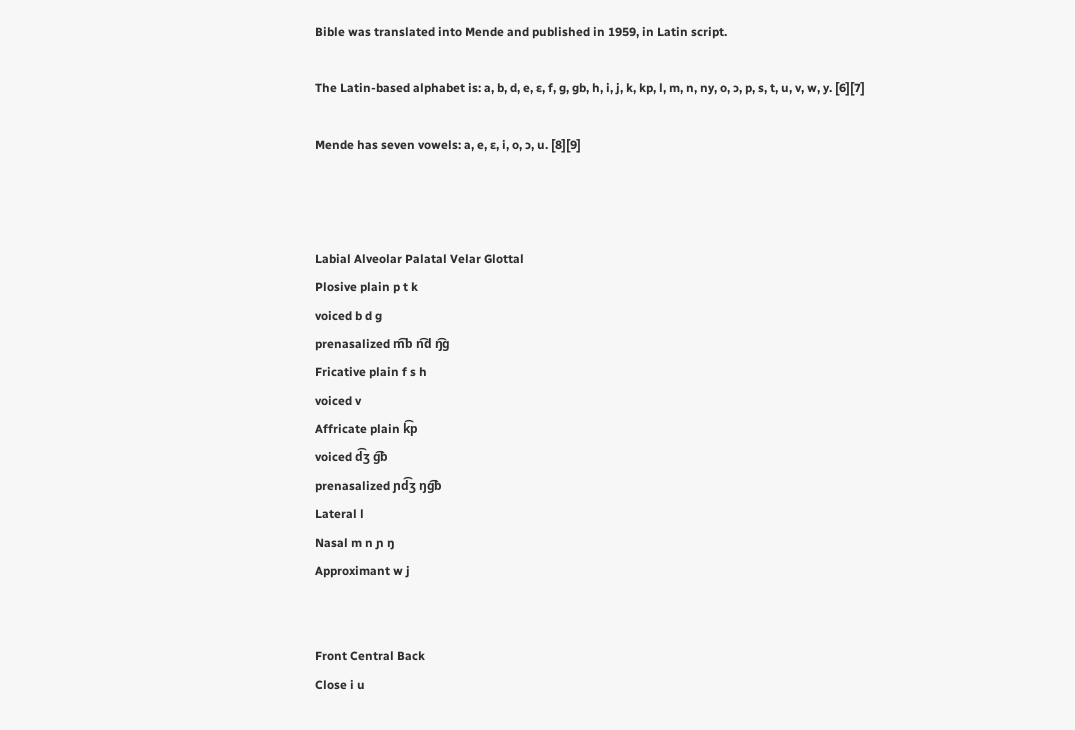Bible was translated into Mende and published in 1959, in Latin script.

The Latin-based alphabet is: a, b, d, e, ɛ, f, g, gb, h, i, j, k, kp, l, m, n, ny, o, ɔ, p, s, t, u, v, w, y. [6][7]

Mende has seven vowels: a, e, ɛ, i, o, ɔ, u. [8][9]



Labial Alveolar Palatal Velar Glottal
Plosive plain p t k
voiced b d ɡ
prenasalized m͡b n͡d ŋ͡ɡ
Fricative plain f s h
voiced v
Affricate plain k͡p
voiced d͡ʒ ɡ͡b
prenasalized ɲd͡ʒ ŋɡ͡b
Lateral l
Nasal m n ɲ ŋ
Approximant w j


Front Central Back
Close i u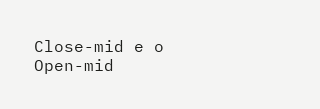Close-mid e o
Open-mid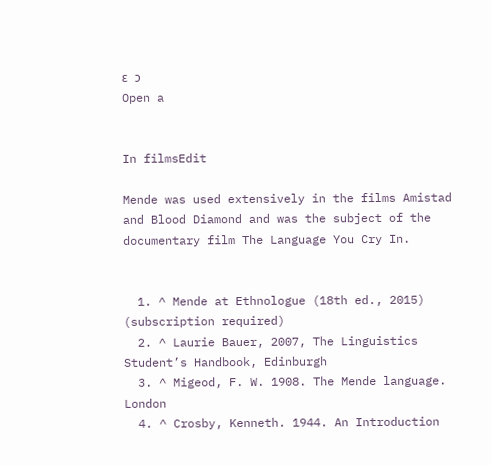ɛ ɔ
Open a


In filmsEdit

Mende was used extensively in the films Amistad and Blood Diamond and was the subject of the documentary film The Language You Cry In.


  1. ^ Mende at Ethnologue (18th ed., 2015) (subscription required)
  2. ^ Laurie Bauer, 2007, The Linguistics Student’s Handbook, Edinburgh
  3. ^ Migeod, F. W. 1908. The Mende language. London
  4. ^ Crosby, Kenneth. 1944. An Introduction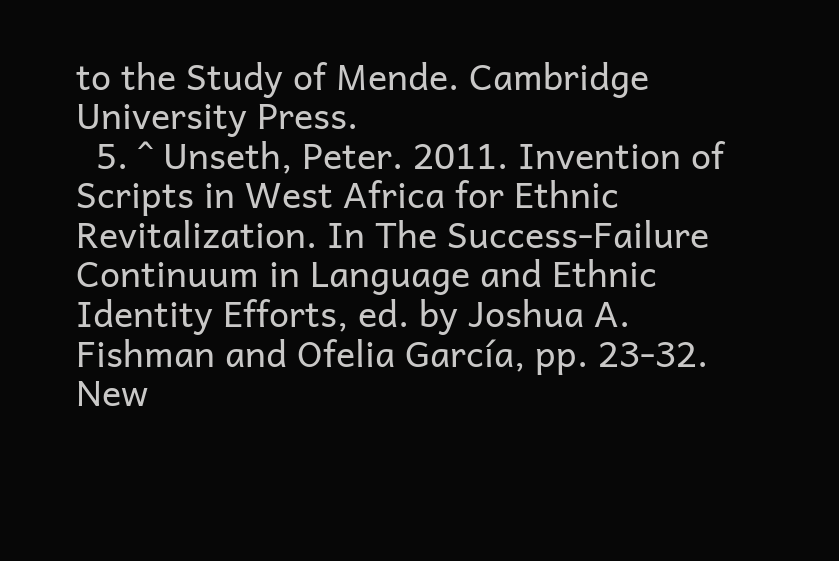to the Study of Mende. Cambridge University Press.
  5. ^ Unseth, Peter. 2011. Invention of Scripts in West Africa for Ethnic Revitalization. In The Success-Failure Continuum in Language and Ethnic Identity Efforts, ed. by Joshua A. Fishman and Ofelia García, pp. 23-32. New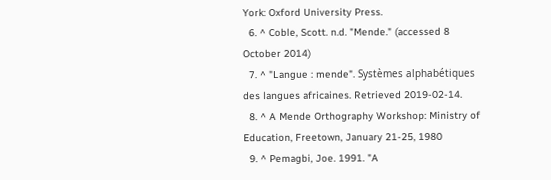York: Oxford University Press.
  6. ^ Coble, Scott. n.d. "Mende." (accessed 8 October 2014)
  7. ^ "Langue : mende". Systèmes alphabétiques des langues africaines. Retrieved 2019-02-14.
  8. ^ A Mende Orthography Workshop: Ministry of Education, Freetown, January 21-25, 1980
  9. ^ Pemagbi, Joe. 1991. "A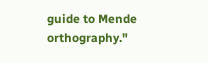guide to Mende orthography."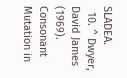SLADEA.
  10. ^ Dwyer, David James (1969). Consonant Mutation in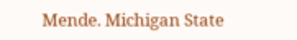Mende. Michigan State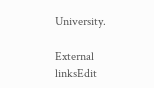University.

External linksEdit